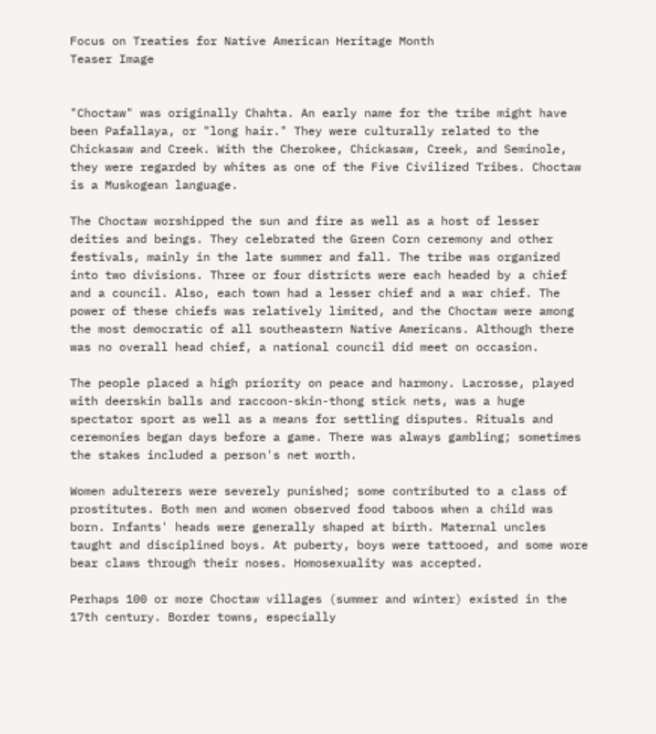Focus on Treaties for Native American Heritage Month
Teaser Image


"Choctaw" was originally Chahta. An early name for the tribe might have been Pafallaya, or "long hair." They were culturally related to the Chickasaw and Creek. With the Cherokee, Chickasaw, Creek, and Seminole, they were regarded by whites as one of the Five Civilized Tribes. Choctaw is a Muskogean language.

The Choctaw worshipped the sun and fire as well as a host of lesser deities and beings. They celebrated the Green Corn ceremony and other festivals, mainly in the late summer and fall. The tribe was organized into two divisions. Three or four districts were each headed by a chief and a council. Also, each town had a lesser chief and a war chief. The power of these chiefs was relatively limited, and the Choctaw were among the most democratic of all southeastern Native Americans. Although there was no overall head chief, a national council did meet on occasion.

The people placed a high priority on peace and harmony. Lacrosse, played with deerskin balls and raccoon-skin-thong stick nets, was a huge spectator sport as well as a means for settling disputes. Rituals and ceremonies began days before a game. There was always gambling; sometimes the stakes included a person's net worth.

Women adulterers were severely punished; some contributed to a class of prostitutes. Both men and women observed food taboos when a child was born. Infants' heads were generally shaped at birth. Maternal uncles taught and disciplined boys. At puberty, boys were tattooed, and some wore bear claws through their noses. Homosexuality was accepted.

Perhaps 100 or more Choctaw villages (summer and winter) existed in the 17th century. Border towns, especially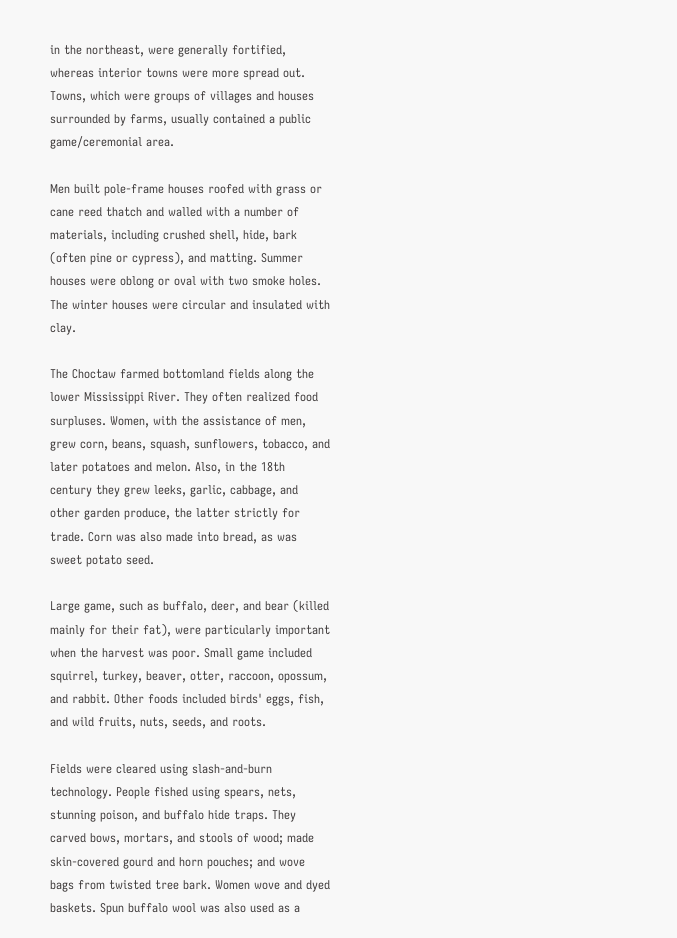in the northeast, were generally fortified, whereas interior towns were more spread out. Towns, which were groups of villages and houses surrounded by farms, usually contained a public game/ceremonial area.

Men built pole-frame houses roofed with grass or cane reed thatch and walled with a number of materials, including crushed shell, hide, bark (often pine or cypress), and matting. Summer houses were oblong or oval with two smoke holes. The winter houses were circular and insulated with clay.

The Choctaw farmed bottomland fields along the lower Mississippi River. They often realized food surpluses. Women, with the assistance of men, grew corn, beans, squash, sunflowers, tobacco, and later potatoes and melon. Also, in the 18th century they grew leeks, garlic, cabbage, and other garden produce, the latter strictly for trade. Corn was also made into bread, as was sweet potato seed.

Large game, such as buffalo, deer, and bear (killed mainly for their fat), were particularly important when the harvest was poor. Small game included squirrel, turkey, beaver, otter, raccoon, opossum, and rabbit. Other foods included birds' eggs, fish, and wild fruits, nuts, seeds, and roots.

Fields were cleared using slash-and-burn technology. People fished using spears, nets, stunning poison, and buffalo hide traps. They carved bows, mortars, and stools of wood; made skin-covered gourd and horn pouches; and wove bags from twisted tree bark. Women wove and dyed baskets. Spun buffalo wool was also used as a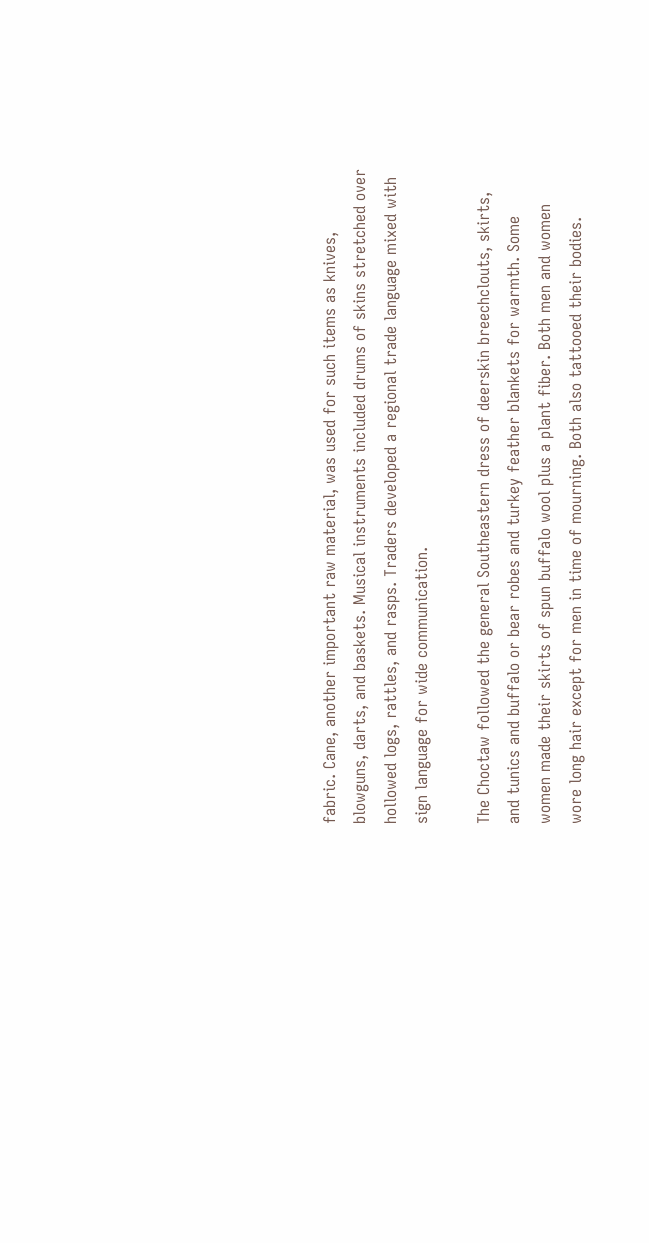fabric. Cane, another important raw material, was used for such items as knives, blowguns, darts, and baskets. Musical instruments included drums of skins stretched over hollowed logs, rattles, and rasps. Traders developed a regional trade language mixed with sign language for wide communication.

The Choctaw followed the general Southeastern dress of deerskin breechclouts, skirts, and tunics and buffalo or bear robes and turkey feather blankets for warmth. Some women made their skirts of spun buffalo wool plus a plant fiber. Both men and women wore long hair except for men in time of mourning. Both also tattooed their bodies.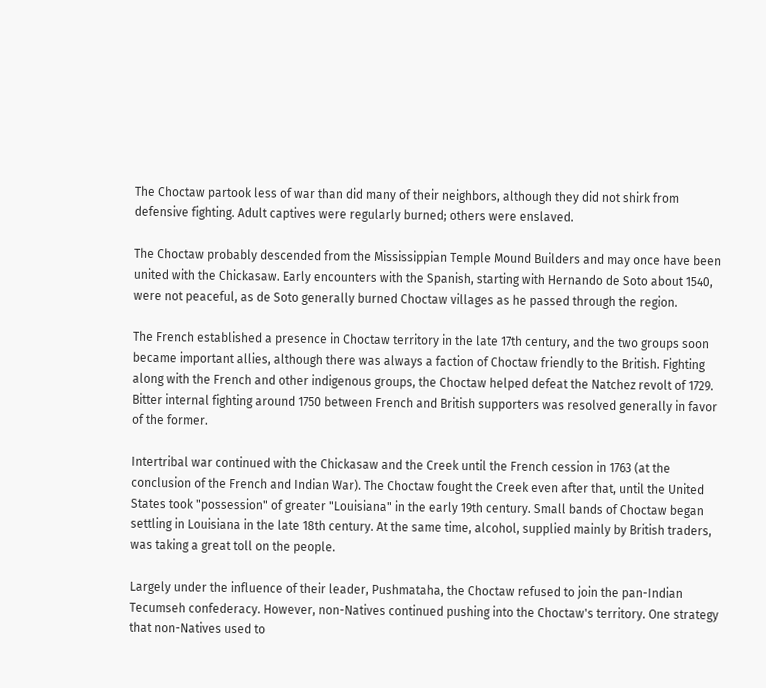The Choctaw partook less of war than did many of their neighbors, although they did not shirk from defensive fighting. Adult captives were regularly burned; others were enslaved.

The Choctaw probably descended from the Mississippian Temple Mound Builders and may once have been united with the Chickasaw. Early encounters with the Spanish, starting with Hernando de Soto about 1540, were not peaceful, as de Soto generally burned Choctaw villages as he passed through the region.

The French established a presence in Choctaw territory in the late 17th century, and the two groups soon became important allies, although there was always a faction of Choctaw friendly to the British. Fighting along with the French and other indigenous groups, the Choctaw helped defeat the Natchez revolt of 1729. Bitter internal fighting around 1750 between French and British supporters was resolved generally in favor of the former.

Intertribal war continued with the Chickasaw and the Creek until the French cession in 1763 (at the conclusion of the French and Indian War). The Choctaw fought the Creek even after that, until the United States took "possession" of greater "Louisiana" in the early 19th century. Small bands of Choctaw began settling in Louisiana in the late 18th century. At the same time, alcohol, supplied mainly by British traders, was taking a great toll on the people.

Largely under the influence of their leader, Pushmataha, the Choctaw refused to join the pan-Indian Tecumseh confederacy. However, non-Natives continued pushing into the Choctaw's territory. One strategy that non-Natives used to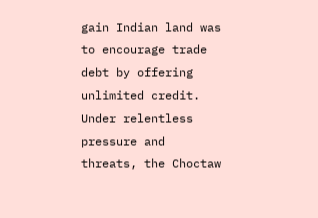gain Indian land was to encourage trade debt by offering unlimited credit. Under relentless pressure and threats, the Choctaw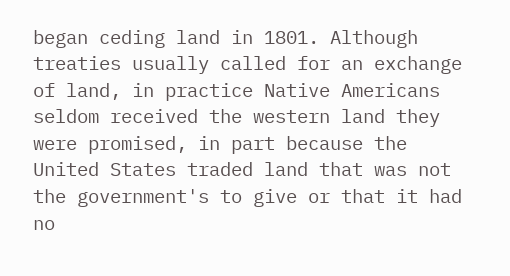began ceding land in 1801. Although treaties usually called for an exchange of land, in practice Native Americans seldom received the western land they were promised, in part because the United States traded land that was not the government's to give or that it had no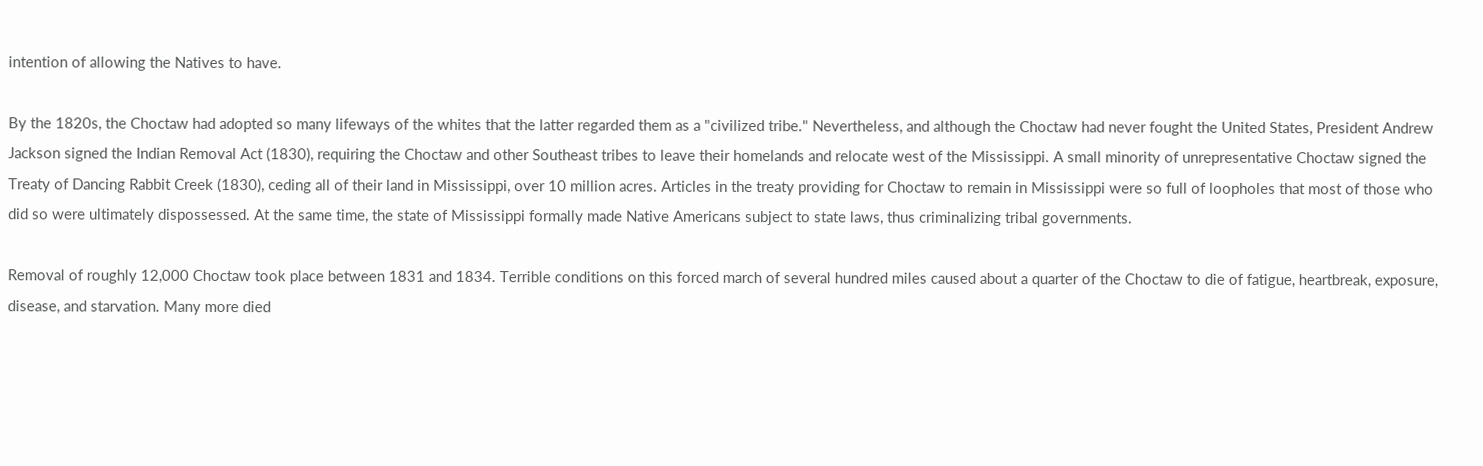intention of allowing the Natives to have.

By the 1820s, the Choctaw had adopted so many lifeways of the whites that the latter regarded them as a "civilized tribe." Nevertheless, and although the Choctaw had never fought the United States, President Andrew Jackson signed the Indian Removal Act (1830), requiring the Choctaw and other Southeast tribes to leave their homelands and relocate west of the Mississippi. A small minority of unrepresentative Choctaw signed the Treaty of Dancing Rabbit Creek (1830), ceding all of their land in Mississippi, over 10 million acres. Articles in the treaty providing for Choctaw to remain in Mississippi were so full of loopholes that most of those who did so were ultimately dispossessed. At the same time, the state of Mississippi formally made Native Americans subject to state laws, thus criminalizing tribal governments.

Removal of roughly 12,000 Choctaw took place between 1831 and 1834. Terrible conditions on this forced march of several hundred miles caused about a quarter of the Choctaw to die of fatigue, heartbreak, exposure, disease, and starvation. Many more died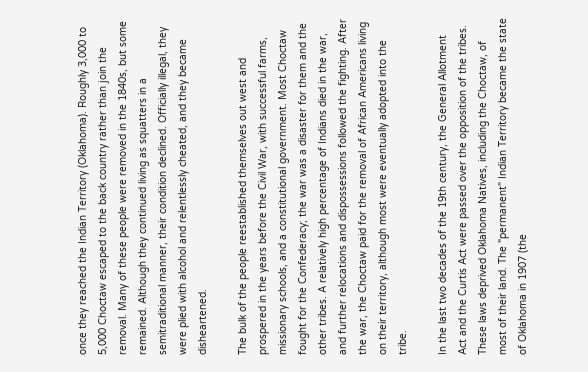once they reached the Indian Territory (Oklahoma). Roughly 3,000 to 5,000 Choctaw escaped to the back country rather than join the removal. Many of these people were removed in the 1840s, but some remained. Although they continued living as squatters in a semitraditional manner, their condition declined. Officially illegal, they were plied with alcohol and relentlessly cheated, and they became disheartened.

The bulk of the people reestablished themselves out west and prospered in the years before the Civil War, with successful farms, missionary schools, and a constitutional government. Most Choctaw fought for the Confederacy; the war was a disaster for them and the other tribes. A relatively high percentage of Indians died in the war, and further relocations and dispossessions followed the fighting. After the war, the Choctaw paid for the removal of African Americans living on their territory, although most were eventually adopted into the tribe.

In the last two decades of the 19th century, the General Allotment Act and the Curtis Act were passed over the opposition of the tribes. These laws deprived Oklahoma Natives, including the Choctaw, of most of their land. The "permanent" Indian Territory became the state of Oklahoma in 1907 (the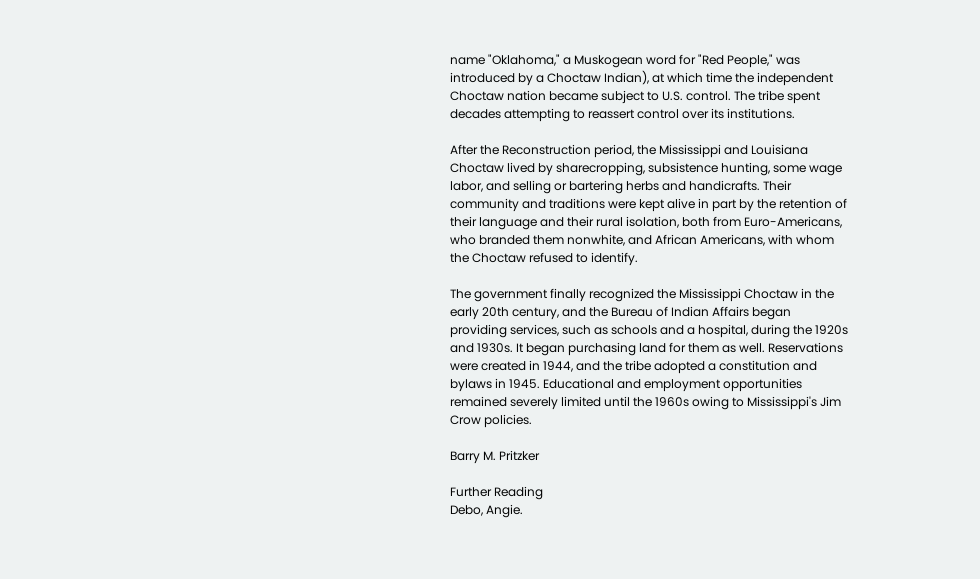name "Oklahoma," a Muskogean word for "Red People," was introduced by a Choctaw Indian), at which time the independent Choctaw nation became subject to U.S. control. The tribe spent decades attempting to reassert control over its institutions.

After the Reconstruction period, the Mississippi and Louisiana Choctaw lived by sharecropping, subsistence hunting, some wage labor, and selling or bartering herbs and handicrafts. Their community and traditions were kept alive in part by the retention of their language and their rural isolation, both from Euro-Americans, who branded them nonwhite, and African Americans, with whom the Choctaw refused to identify.

The government finally recognized the Mississippi Choctaw in the early 20th century, and the Bureau of Indian Affairs began providing services, such as schools and a hospital, during the 1920s and 1930s. It began purchasing land for them as well. Reservations were created in 1944, and the tribe adopted a constitution and bylaws in 1945. Educational and employment opportunities remained severely limited until the 1960s owing to Mississippi's Jim Crow policies.

Barry M. Pritzker

Further Reading
Debo, Angie.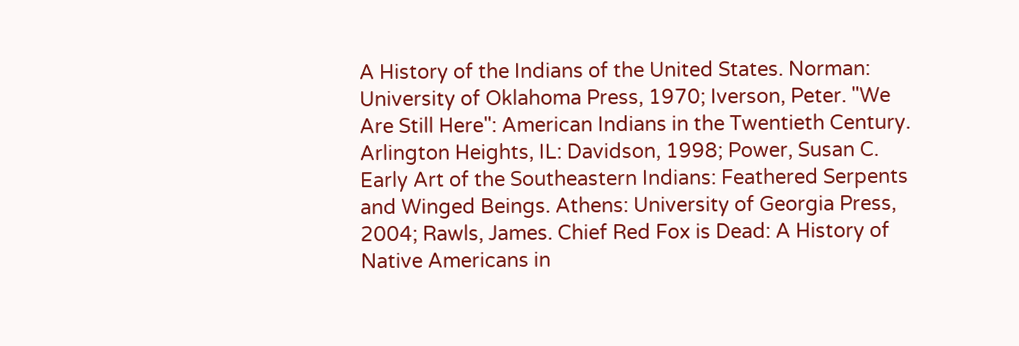A History of the Indians of the United States. Norman: University of Oklahoma Press, 1970; Iverson, Peter. "We Are Still Here": American Indians in the Twentieth Century. Arlington Heights, IL: Davidson, 1998; Power, Susan C. Early Art of the Southeastern Indians: Feathered Serpents and Winged Beings. Athens: University of Georgia Press, 2004; Rawls, James. Chief Red Fox is Dead: A History of Native Americans in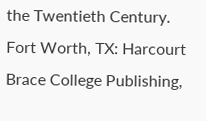the Twentieth Century. Fort Worth, TX: Harcourt Brace College Publishing,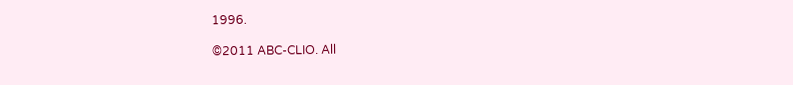1996.

©2011 ABC-CLIO. All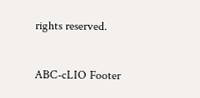rights reserved.

ABC-cLIO Footer